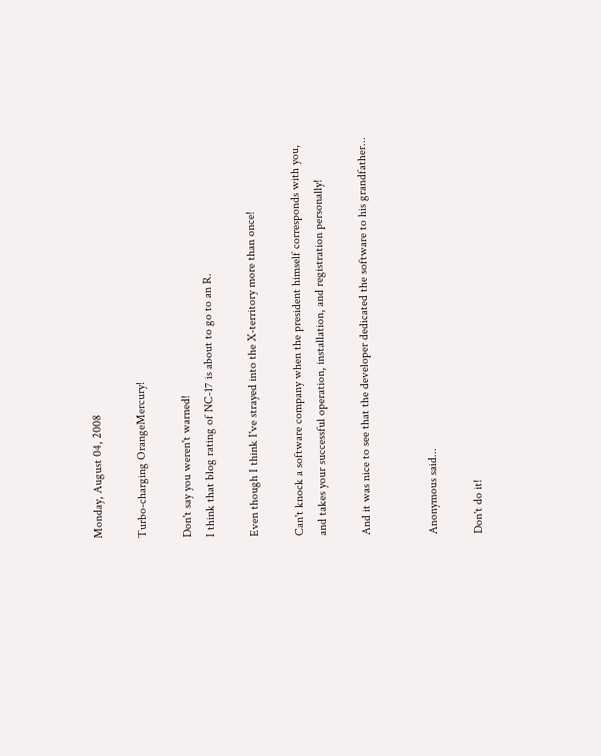Monday, August 04, 2008

Turbo-charging OrangeMercury!

Don't say you weren't warned!
I think that blog rating of NC-17 is about to go to an R.

Even though I think I've strayed into the X-territory more than once!

Can't knock a software company when the president himself corresponds with you,
and takes your successful operation, installation, and registration personally!

And it was nice to see that the developer dedicated the software to his grandfather...


Anonymous said...

Don't do it!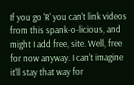If you go 'R' you can't link videos from this spank-o-licious, and might I add free, site. Well, free for now anyway. I can't imagine it'll stay that way for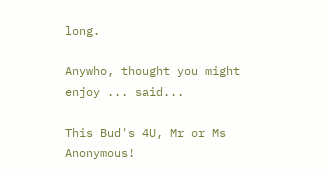long.

Anywho, thought you might enjoy ... said...

This Bud's 4U, Mr or Ms Anonymous!